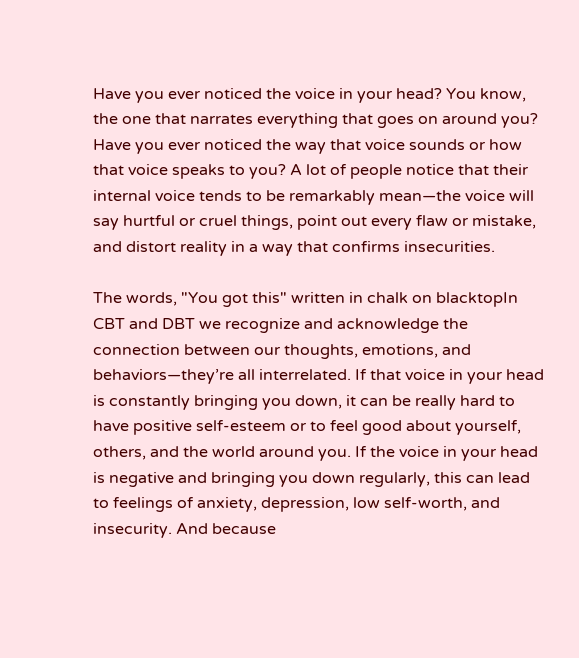Have you ever noticed the voice in your head? You know, the one that narrates everything that goes on around you? Have you ever noticed the way that voice sounds or how that voice speaks to you? A lot of people notice that their internal voice tends to be remarkably mean—the voice will say hurtful or cruel things, point out every flaw or mistake, and distort reality in a way that confirms insecurities.

The words, "You got this" written in chalk on blacktopIn CBT and DBT we recognize and acknowledge the connection between our thoughts, emotions, and behaviors—they’re all interrelated. If that voice in your head is constantly bringing you down, it can be really hard to have positive self-esteem or to feel good about yourself, others, and the world around you. If the voice in your head is negative and bringing you down regularly, this can lead to feelings of anxiety, depression, low self-worth, and insecurity. And because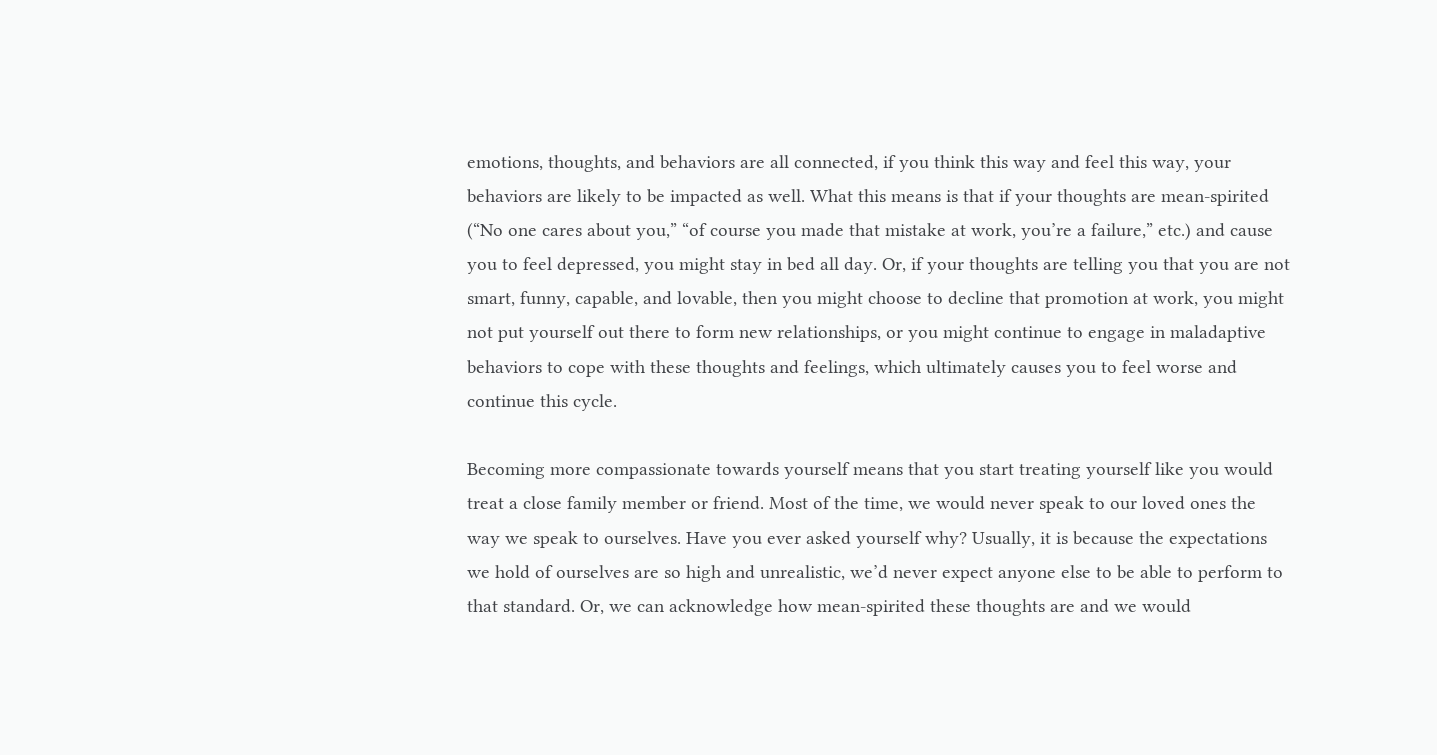emotions, thoughts, and behaviors are all connected, if you think this way and feel this way, your behaviors are likely to be impacted as well. What this means is that if your thoughts are mean-spirited (“No one cares about you,” “of course you made that mistake at work, you’re a failure,” etc.) and cause you to feel depressed, you might stay in bed all day. Or, if your thoughts are telling you that you are not smart, funny, capable, and lovable, then you might choose to decline that promotion at work, you might not put yourself out there to form new relationships, or you might continue to engage in maladaptive behaviors to cope with these thoughts and feelings, which ultimately causes you to feel worse and continue this cycle.

Becoming more compassionate towards yourself means that you start treating yourself like you would treat a close family member or friend. Most of the time, we would never speak to our loved ones the way we speak to ourselves. Have you ever asked yourself why? Usually, it is because the expectations we hold of ourselves are so high and unrealistic, we’d never expect anyone else to be able to perform to that standard. Or, we can acknowledge how mean-spirited these thoughts are and we would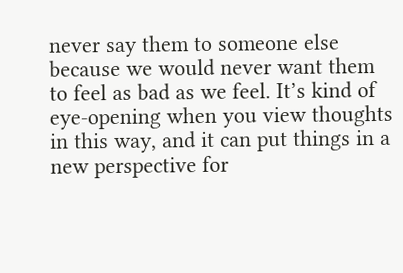never say them to someone else because we would never want them to feel as bad as we feel. It’s kind of eye-opening when you view thoughts in this way, and it can put things in a new perspective for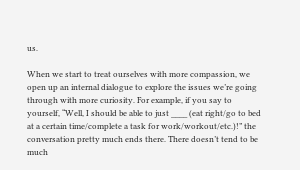us.

When we start to treat ourselves with more compassion, we open up an internal dialogue to explore the issues we’re going through with more curiosity. For example, if you say to yourself, “Well, I should be able to just ____ (eat right/go to bed at a certain time/complete a task for work/workout/etc.)!” the conversation pretty much ends there. There doesn’t tend to be much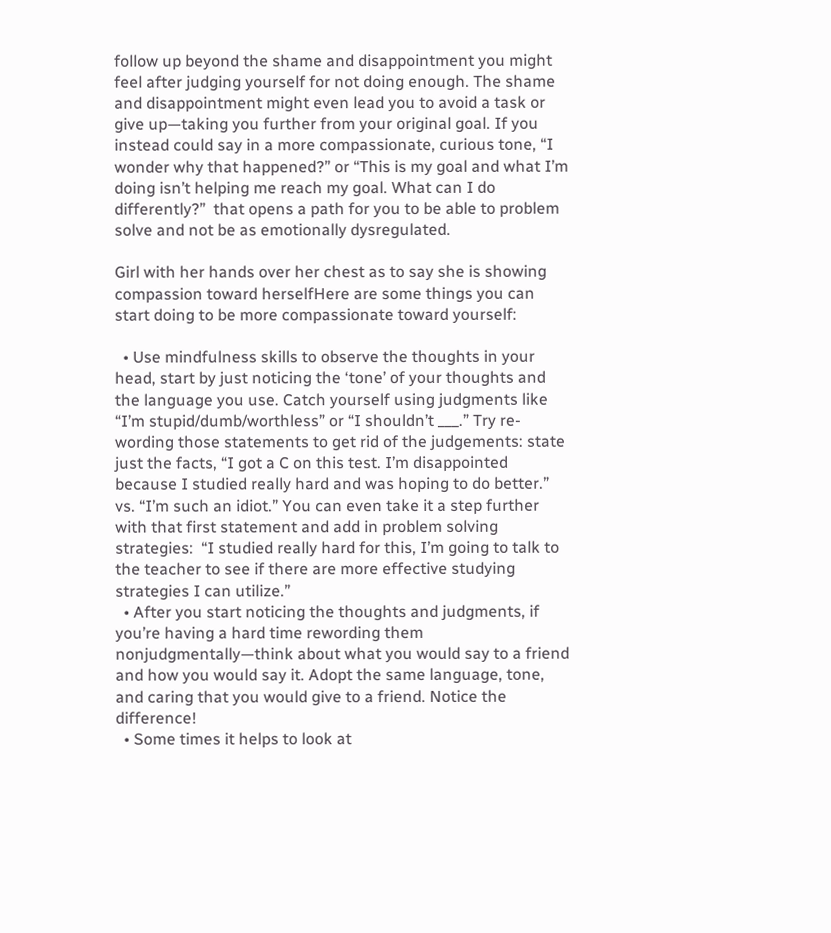follow up beyond the shame and disappointment you might feel after judging yourself for not doing enough. The shame and disappointment might even lead you to avoid a task or give up—taking you further from your original goal. If you instead could say in a more compassionate, curious tone, “I wonder why that happened?” or “This is my goal and what I’m doing isn’t helping me reach my goal. What can I do differently?”  that opens a path for you to be able to problem solve and not be as emotionally dysregulated.

Girl with her hands over her chest as to say she is showing compassion toward herselfHere are some things you can start doing to be more compassionate toward yourself:

  • Use mindfulness skills to observe the thoughts in your head, start by just noticing the ‘tone’ of your thoughts and the language you use. Catch yourself using judgments like “I’m stupid/dumb/worthless” or “I shouldn’t ___.” Try re-wording those statements to get rid of the judgements: state just the facts, “I got a C on this test. I’m disappointed because I studied really hard and was hoping to do better.” vs. “I’m such an idiot.” You can even take it a step further with that first statement and add in problem solving strategies:  “I studied really hard for this, I’m going to talk to the teacher to see if there are more effective studying strategies I can utilize.”
  • After you start noticing the thoughts and judgments, if you’re having a hard time rewording them nonjudgmentally—think about what you would say to a friend and how you would say it. Adopt the same language, tone, and caring that you would give to a friend. Notice the difference!
  • Some times it helps to look at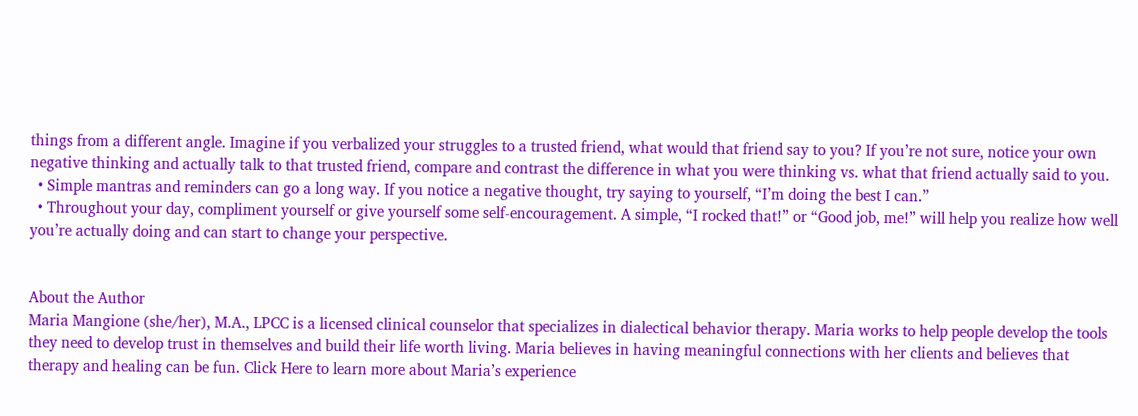things from a different angle. Imagine if you verbalized your struggles to a trusted friend, what would that friend say to you? If you’re not sure, notice your own negative thinking and actually talk to that trusted friend, compare and contrast the difference in what you were thinking vs. what that friend actually said to you.
  • Simple mantras and reminders can go a long way. If you notice a negative thought, try saying to yourself, “I’m doing the best I can.”
  • Throughout your day, compliment yourself or give yourself some self-encouragement. A simple, “I rocked that!” or “Good job, me!” will help you realize how well you’re actually doing and can start to change your perspective.


About the Author
Maria Mangione (she/her), M.A., LPCC is a licensed clinical counselor that specializes in dialectical behavior therapy. Maria works to help people develop the tools they need to develop trust in themselves and build their life worth living. Maria believes in having meaningful connections with her clients and believes that therapy and healing can be fun. Click Here to learn more about Maria’s experience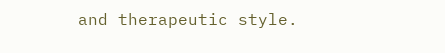and therapeutic style.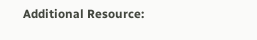Additional Resource: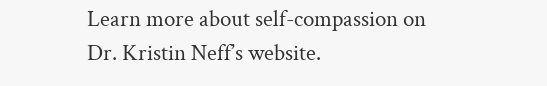Learn more about self-compassion on Dr. Kristin Neff’s website.